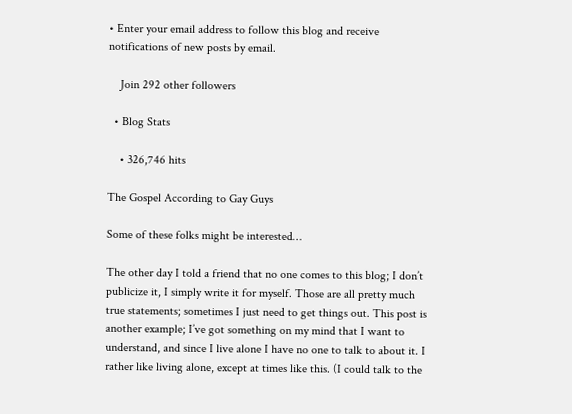• Enter your email address to follow this blog and receive notifications of new posts by email.

    Join 292 other followers

  • Blog Stats

    • 326,746 hits

The Gospel According to Gay Guys

Some of these folks might be interested…

The other day I told a friend that no one comes to this blog; I don’t publicize it, I simply write it for myself. Those are all pretty much true statements; sometimes I just need to get things out. This post is another example; I’ve got something on my mind that I want to understand, and since I live alone I have no one to talk to about it. I rather like living alone, except at times like this. (I could talk to the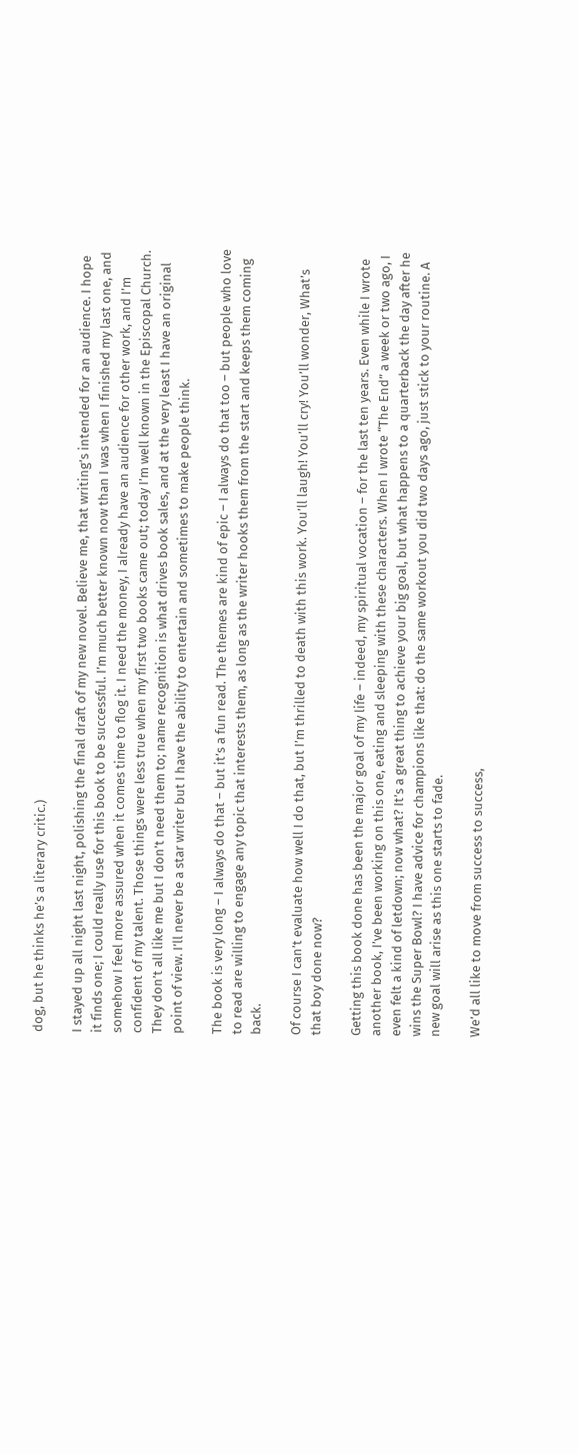dog, but he thinks he’s a literary critic.)

I stayed up all night last night, polishing the final draft of my new novel. Believe me, that writing’s intended for an audience. I hope it finds one; I could really use for this book to be successful. I’m much better known now than I was when I finished my last one, and somehow I feel more assured when it comes time to flog it. I need the money, I already have an audience for other work, and I’m confident of my talent. Those things were less true when my first two books came out; today I’m well known in the Episcopal Church. They don’t all like me but I don’t need them to; name recognition is what drives book sales, and at the very least I have an original point of view. I’ll never be a star writer but I have the ability to entertain and sometimes to make people think.

The book is very long – I always do that – but it’s a fun read. The themes are kind of epic – I always do that too – but people who love to read are willing to engage any topic that interests them, as long as the writer hooks them from the start and keeps them coming back.

Of course I can’t evaluate how well I do that, but I’m thrilled to death with this work. You’ll laugh! You’ll cry! You’ll wonder, What’s that boy done now?

Getting this book done has been the major goal of my life – indeed, my spiritual vocation – for the last ten years. Even while I wrote another book, I’ve been working on this one, eating and sleeping with these characters. When I wrote “The End” a week or two ago, I even felt a kind of letdown; now what? It’s a great thing to achieve your big goal, but what happens to a quarterback the day after he wins the Super Bowl? I have advice for champions like that: do the same workout you did two days ago, just stick to your routine. A new goal will arise as this one starts to fade.

We’d all like to move from success to success,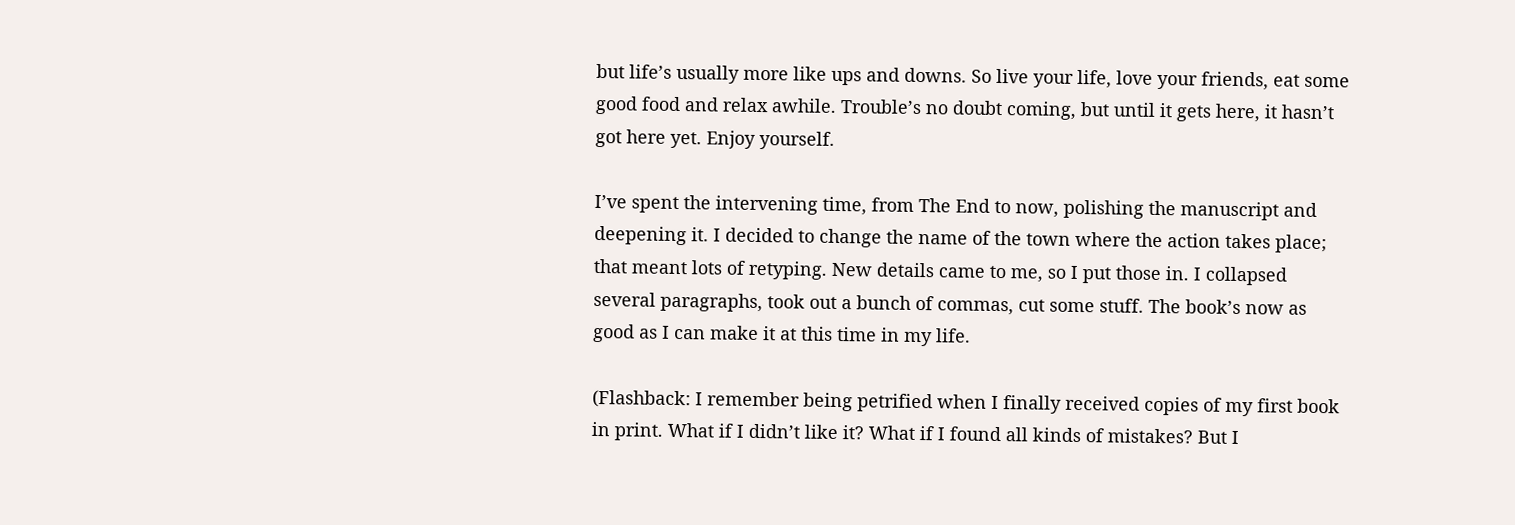but life’s usually more like ups and downs. So live your life, love your friends, eat some good food and relax awhile. Trouble’s no doubt coming, but until it gets here, it hasn’t got here yet. Enjoy yourself.

I’ve spent the intervening time, from The End to now, polishing the manuscript and deepening it. I decided to change the name of the town where the action takes place; that meant lots of retyping. New details came to me, so I put those in. I collapsed several paragraphs, took out a bunch of commas, cut some stuff. The book’s now as good as I can make it at this time in my life.

(Flashback: I remember being petrified when I finally received copies of my first book in print. What if I didn’t like it? What if I found all kinds of mistakes? But I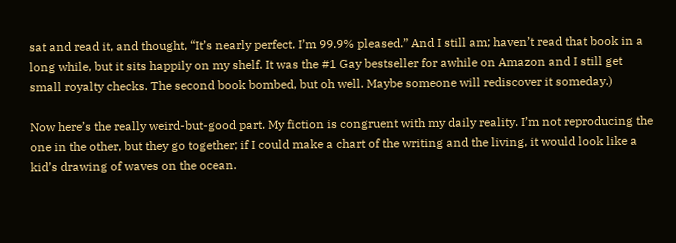sat and read it, and thought, “It’s nearly perfect. I’m 99.9% pleased.” And I still am; haven’t read that book in a long while, but it sits happily on my shelf. It was the #1 Gay bestseller for awhile on Amazon and I still get small royalty checks. The second book bombed, but oh well. Maybe someone will rediscover it someday.)

Now here’s the really weird-but-good part. My fiction is congruent with my daily reality. I’m not reproducing the one in the other, but they go together; if I could make a chart of the writing and the living, it would look like a kid’s drawing of waves on the ocean.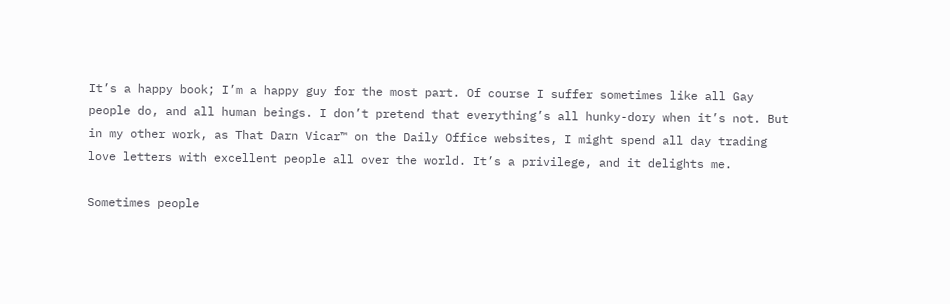It’s a happy book; I’m a happy guy for the most part. Of course I suffer sometimes like all Gay people do, and all human beings. I don’t pretend that everything’s all hunky-dory when it’s not. But in my other work, as That Darn Vicar™ on the Daily Office websites, I might spend all day trading love letters with excellent people all over the world. It’s a privilege, and it delights me.

Sometimes people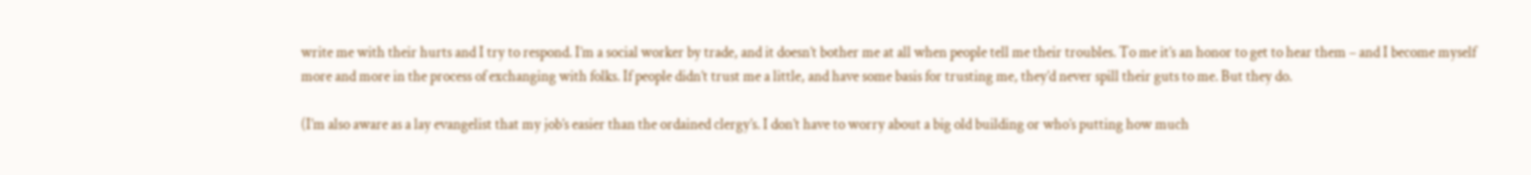write me with their hurts and I try to respond. I’m a social worker by trade, and it doesn’t bother me at all when people tell me their troubles. To me it’s an honor to get to hear them – and I become myself more and more in the process of exchanging with folks. If people didn’t trust me a little, and have some basis for trusting me, they’d never spill their guts to me. But they do.

(I’m also aware as a lay evangelist that my job’s easier than the ordained clergy’s. I don’t have to worry about a big old building or who’s putting how much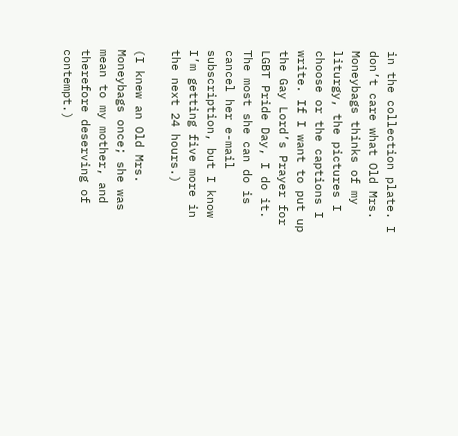in the collection plate. I don’t care what Old Mrs. Moneybags thinks of my liturgy, the pictures I choose or the captions I write. If I want to put up the Gay Lord’s Prayer for LGBT Pride Day, I do it. The most she can do is cancel her e-mail subscription, but I know I’m getting five more in the next 24 hours.)

(I knew an Old Mrs. Moneybags once; she was mean to my mother, and therefore deserving of contempt.)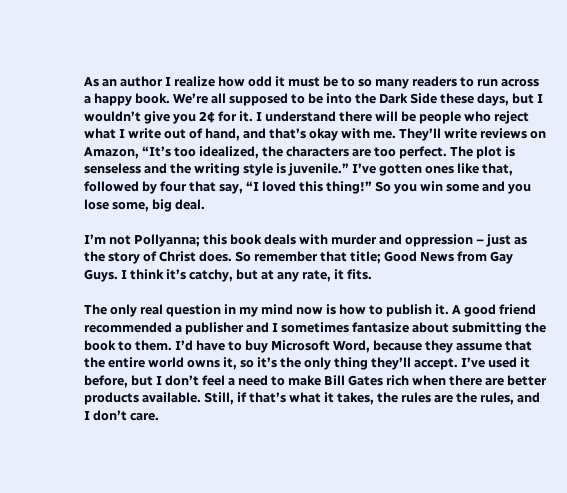As an author I realize how odd it must be to so many readers to run across a happy book. We’re all supposed to be into the Dark Side these days, but I wouldn’t give you 2¢ for it. I understand there will be people who reject what I write out of hand, and that’s okay with me. They’ll write reviews on Amazon, “It’s too idealized, the characters are too perfect. The plot is senseless and the writing style is juvenile.” I’ve gotten ones like that, followed by four that say, “I loved this thing!” So you win some and you lose some, big deal.

I’m not Pollyanna; this book deals with murder and oppression – just as the story of Christ does. So remember that title; Good News from Gay Guys. I think it’s catchy, but at any rate, it fits.

The only real question in my mind now is how to publish it. A good friend recommended a publisher and I sometimes fantasize about submitting the book to them. I’d have to buy Microsoft Word, because they assume that the entire world owns it, so it’s the only thing they’ll accept. I’ve used it before, but I don’t feel a need to make Bill Gates rich when there are better products available. Still, if that’s what it takes, the rules are the rules, and I don’t care.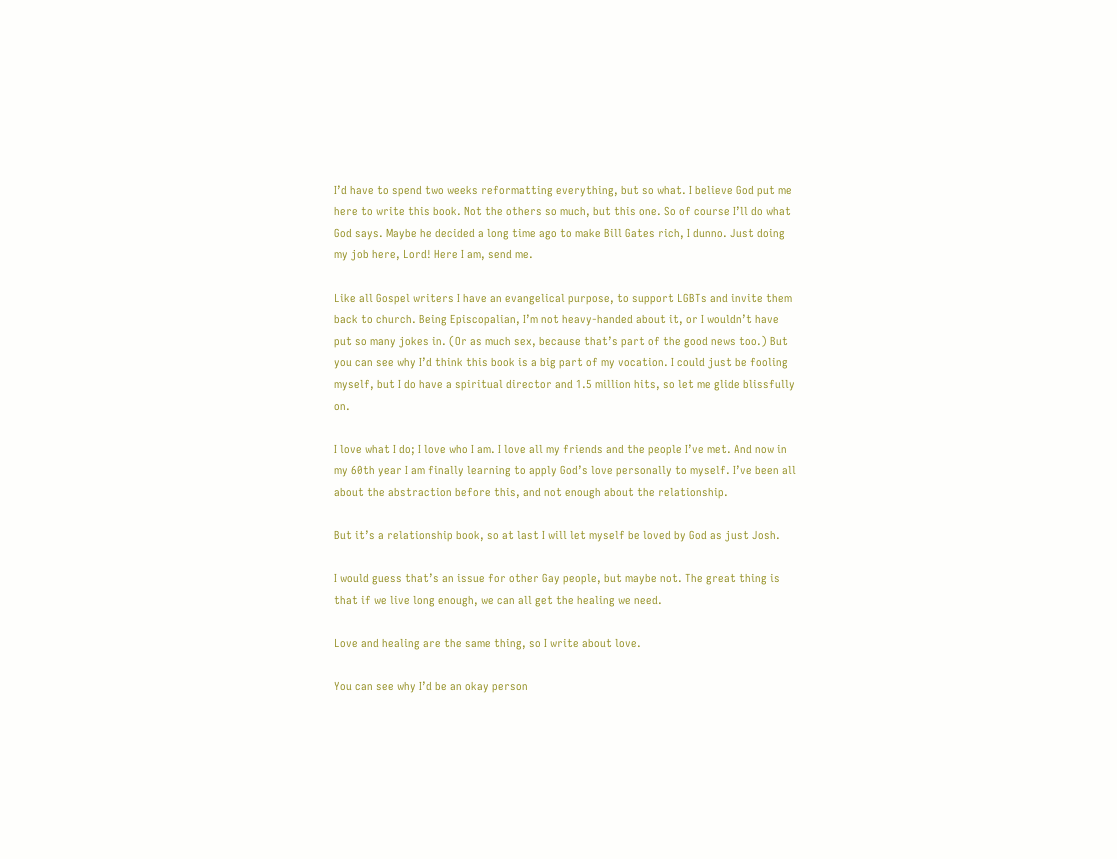I’d have to spend two weeks reformatting everything, but so what. I believe God put me here to write this book. Not the others so much, but this one. So of course I’ll do what God says. Maybe he decided a long time ago to make Bill Gates rich, I dunno. Just doing my job here, Lord! Here I am, send me.

Like all Gospel writers I have an evangelical purpose, to support LGBTs and invite them back to church. Being Episcopalian, I’m not heavy-handed about it, or I wouldn’t have put so many jokes in. (Or as much sex, because that’s part of the good news too.) But you can see why I’d think this book is a big part of my vocation. I could just be fooling myself, but I do have a spiritual director and 1.5 million hits, so let me glide blissfully on.

I love what I do; I love who I am. I love all my friends and the people I’ve met. And now in my 60th year I am finally learning to apply God’s love personally to myself. I’ve been all about the abstraction before this, and not enough about the relationship.

But it’s a relationship book, so at last I will let myself be loved by God as just Josh.

I would guess that’s an issue for other Gay people, but maybe not. The great thing is that if we live long enough, we can all get the healing we need.

Love and healing are the same thing, so I write about love.

You can see why I’d be an okay person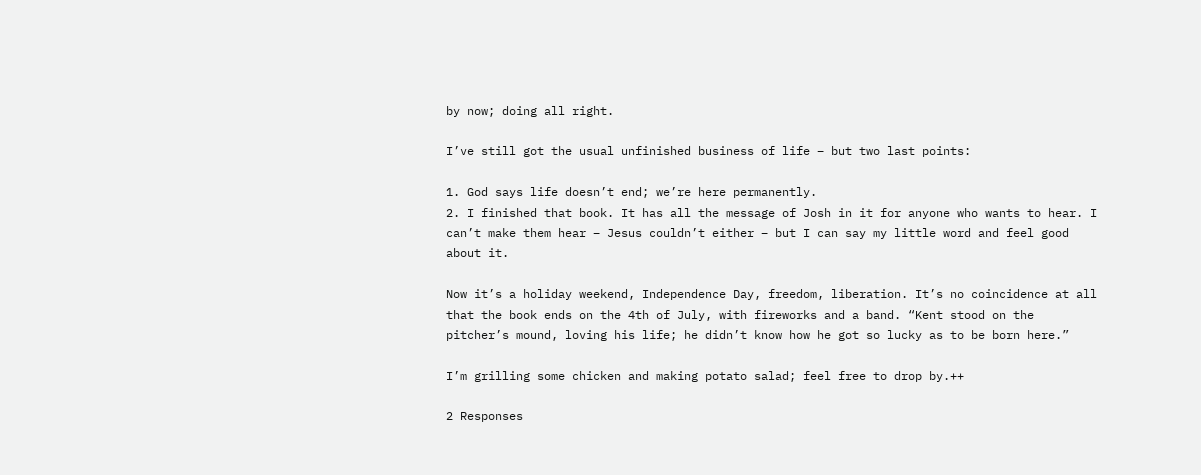by now; doing all right.

I’ve still got the usual unfinished business of life – but two last points:

1. God says life doesn’t end; we’re here permanently.
2. I finished that book. It has all the message of Josh in it for anyone who wants to hear. I can’t make them hear – Jesus couldn’t either – but I can say my little word and feel good about it.

Now it’s a holiday weekend, Independence Day, freedom, liberation. It’s no coincidence at all that the book ends on the 4th of July, with fireworks and a band. “Kent stood on the pitcher’s mound, loving his life; he didn’t know how he got so lucky as to be born here.”

I’m grilling some chicken and making potato salad; feel free to drop by.++

2 Responses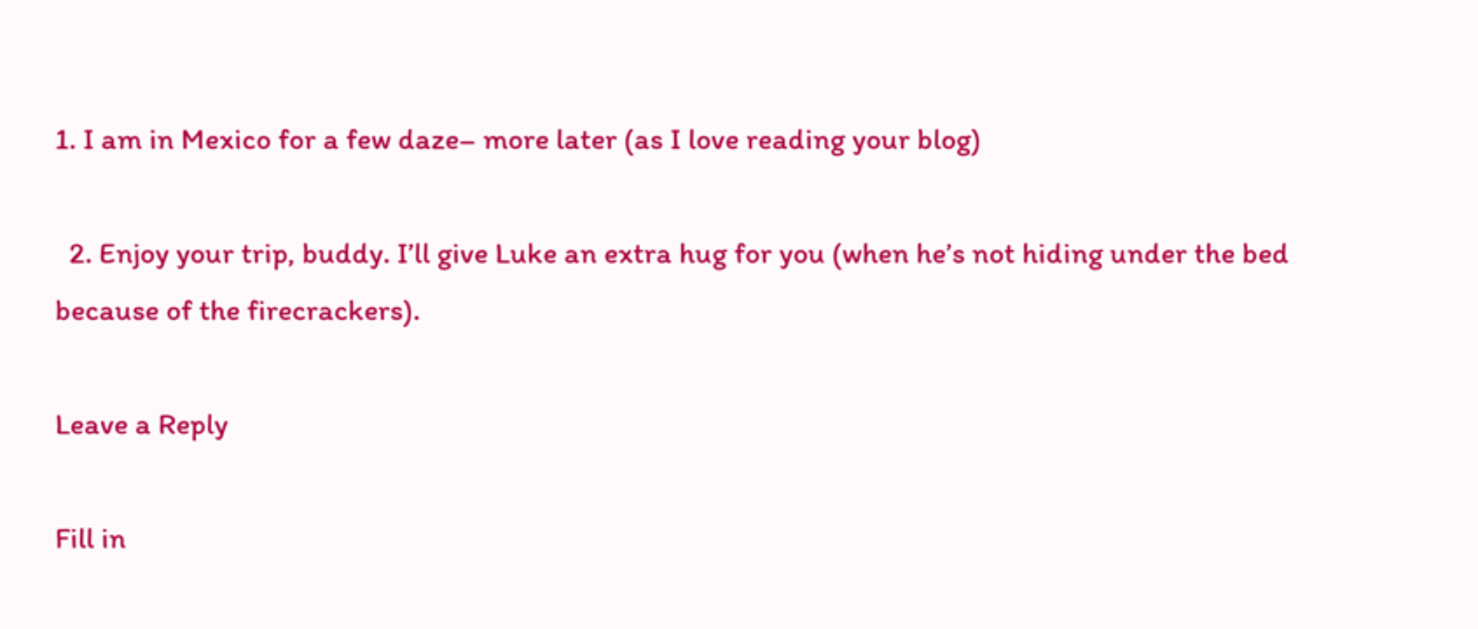1. I am in Mexico for a few daze– more later (as I love reading your blog)

  2. Enjoy your trip, buddy. I’ll give Luke an extra hug for you (when he’s not hiding under the bed because of the firecrackers).

Leave a Reply

Fill in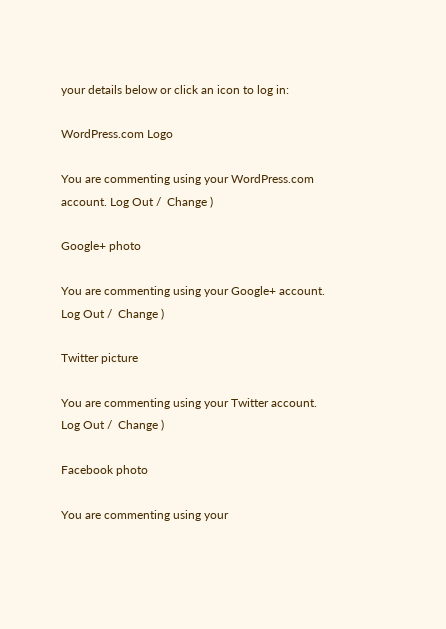your details below or click an icon to log in:

WordPress.com Logo

You are commenting using your WordPress.com account. Log Out /  Change )

Google+ photo

You are commenting using your Google+ account. Log Out /  Change )

Twitter picture

You are commenting using your Twitter account. Log Out /  Change )

Facebook photo

You are commenting using your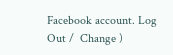Facebook account. Log Out /  Change )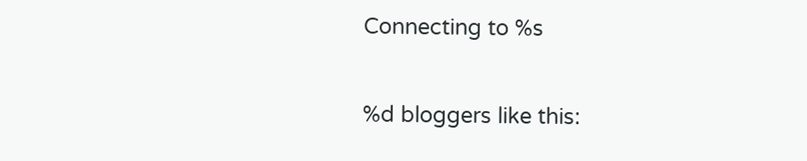Connecting to %s

%d bloggers like this: